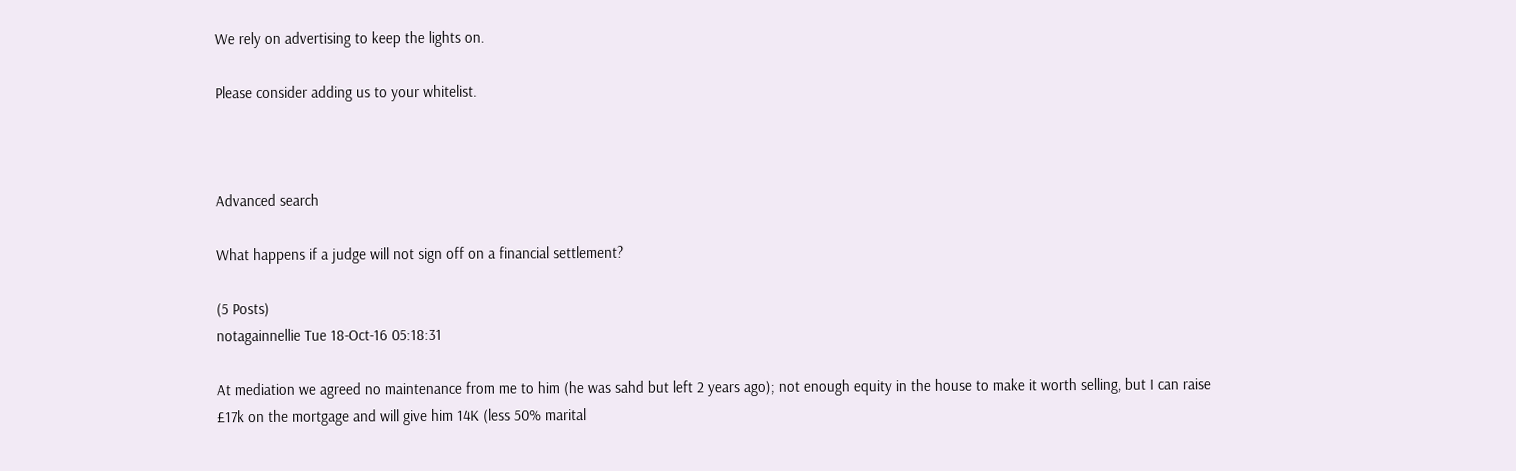We rely on advertising to keep the lights on.

Please consider adding us to your whitelist.



Advanced search

What happens if a judge will not sign off on a financial settlement?

(5 Posts)
notagainnellie Tue 18-Oct-16 05:18:31

At mediation we agreed no maintenance from me to him (he was sahd but left 2 years ago); not enough equity in the house to make it worth selling, but I can raise £17k on the mortgage and will give him 14K (less 50% marital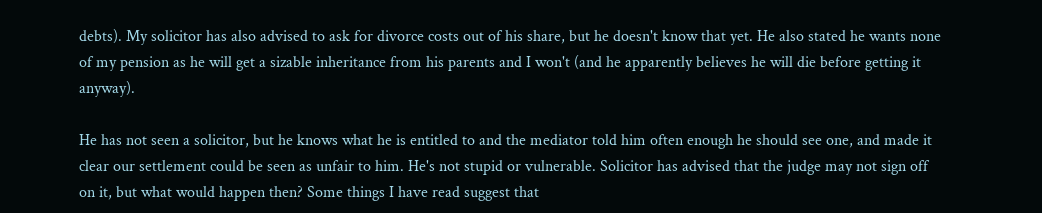debts). My solicitor has also advised to ask for divorce costs out of his share, but he doesn't know that yet. He also stated he wants none of my pension as he will get a sizable inheritance from his parents and I won't (and he apparently believes he will die before getting it anyway).

He has not seen a solicitor, but he knows what he is entitled to and the mediator told him often enough he should see one, and made it clear our settlement could be seen as unfair to him. He's not stupid or vulnerable. Solicitor has advised that the judge may not sign off on it, but what would happen then? Some things I have read suggest that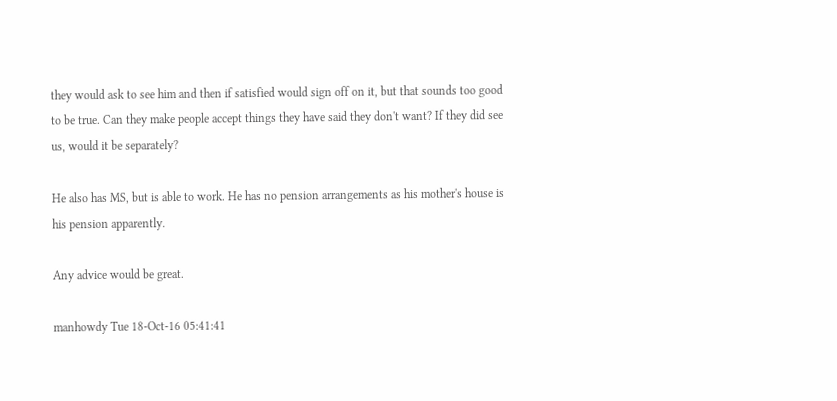they would ask to see him and then if satisfied would sign off on it, but that sounds too good to be true. Can they make people accept things they have said they don't want? If they did see us, would it be separately?

He also has MS, but is able to work. He has no pension arrangements as his mother's house is his pension apparently.

Any advice would be great.

manhowdy Tue 18-Oct-16 05:41:41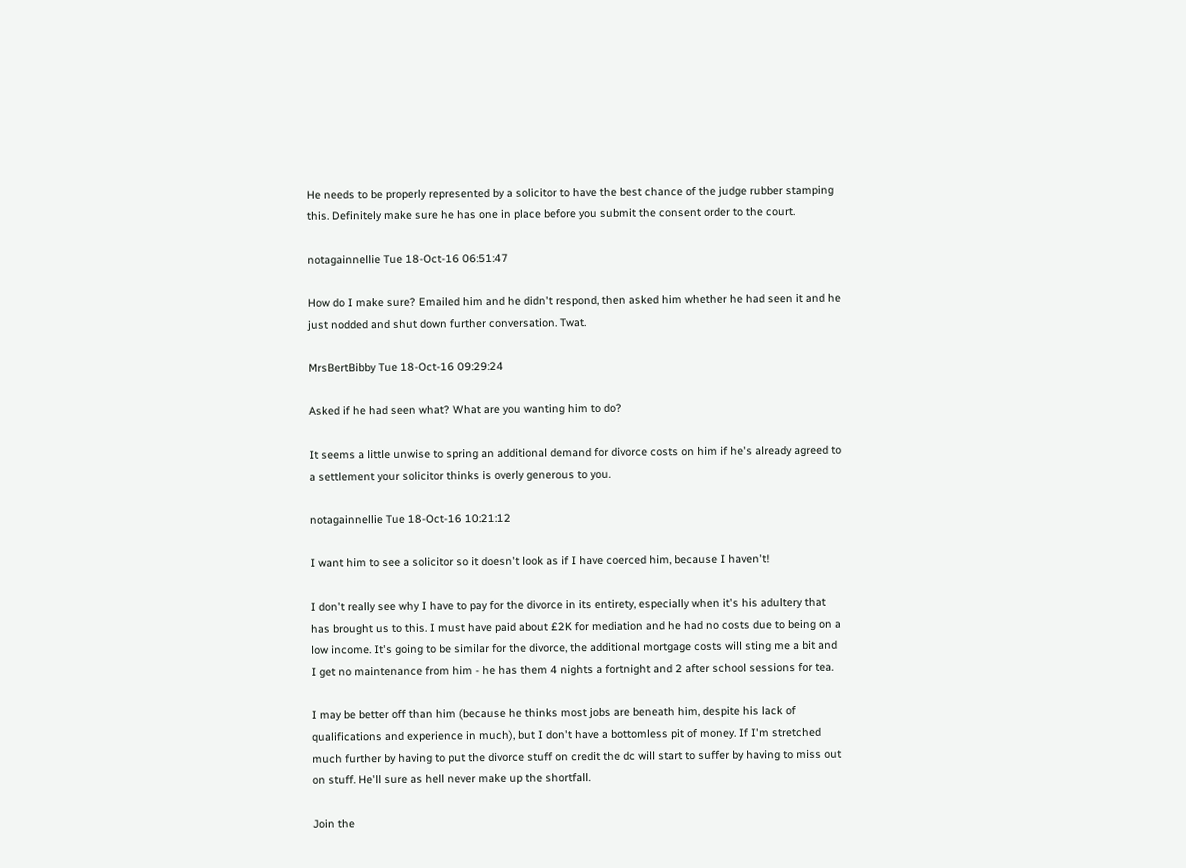He needs to be properly represented by a solicitor to have the best chance of the judge rubber stamping this. Definitely make sure he has one in place before you submit the consent order to the court.

notagainnellie Tue 18-Oct-16 06:51:47

How do I make sure? Emailed him and he didn't respond, then asked him whether he had seen it and he just nodded and shut down further conversation. Twat.

MrsBertBibby Tue 18-Oct-16 09:29:24

Asked if he had seen what? What are you wanting him to do?

It seems a little unwise to spring an additional demand for divorce costs on him if he's already agreed to a settlement your solicitor thinks is overly generous to you.

notagainnellie Tue 18-Oct-16 10:21:12

I want him to see a solicitor so it doesn't look as if I have coerced him, because I haven't!

I don't really see why I have to pay for the divorce in its entirety, especially when it's his adultery that has brought us to this. I must have paid about £2K for mediation and he had no costs due to being on a low income. It's going to be similar for the divorce, the additional mortgage costs will sting me a bit and I get no maintenance from him - he has them 4 nights a fortnight and 2 after school sessions for tea.

I may be better off than him (because he thinks most jobs are beneath him, despite his lack of qualifications and experience in much), but I don't have a bottomless pit of money. If I'm stretched much further by having to put the divorce stuff on credit the dc will start to suffer by having to miss out on stuff. He'll sure as hell never make up the shortfall.

Join the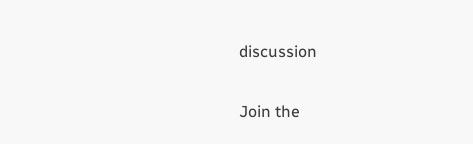discussion

Join the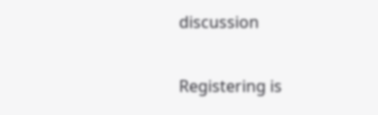discussion

Registering is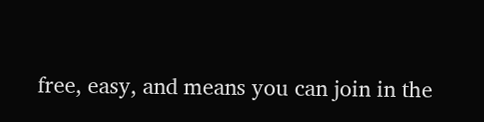free, easy, and means you can join in the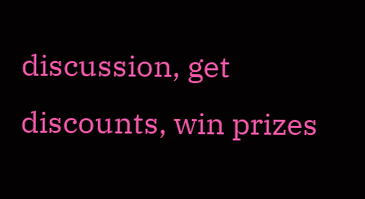discussion, get discounts, win prizes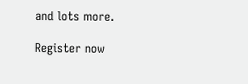and lots more.

Register now